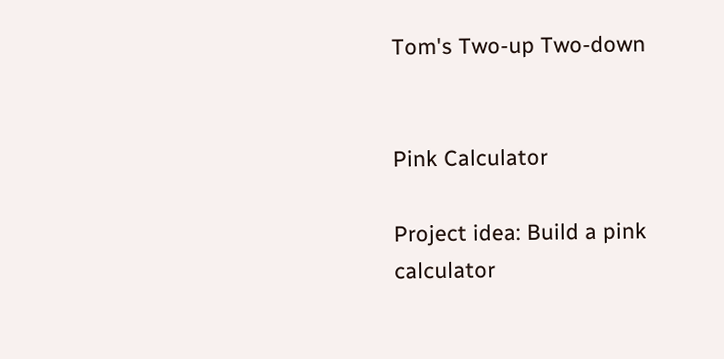Tom's Two-up Two-down


Pink Calculator

Project idea: Build a pink calculator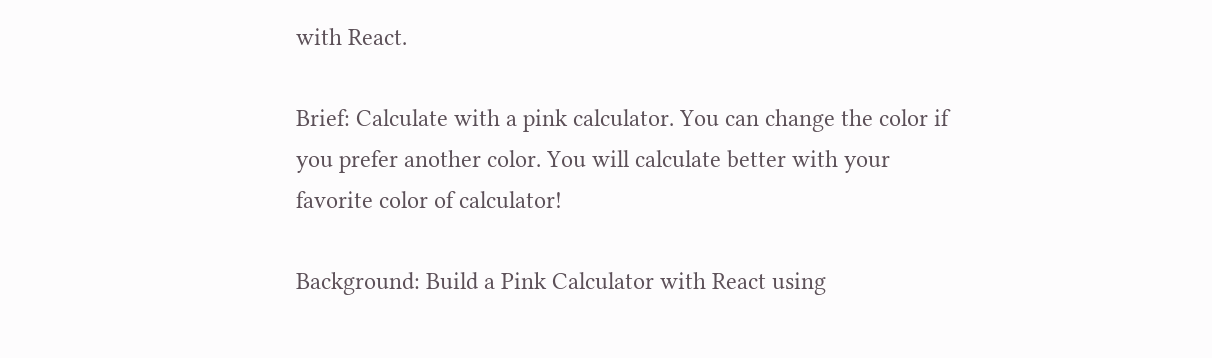with React.

Brief: Calculate with a pink calculator. You can change the color if you prefer another color. You will calculate better with your favorite color of calculator!

Background: Build a Pink Calculator with React using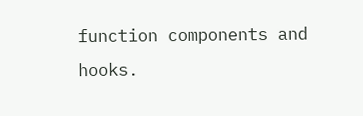function components and hooks.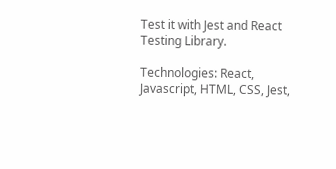Test it with Jest and React Testing Library.

Technologies: React, Javascript, HTML, CSS, Jest,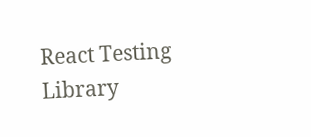React Testing Library